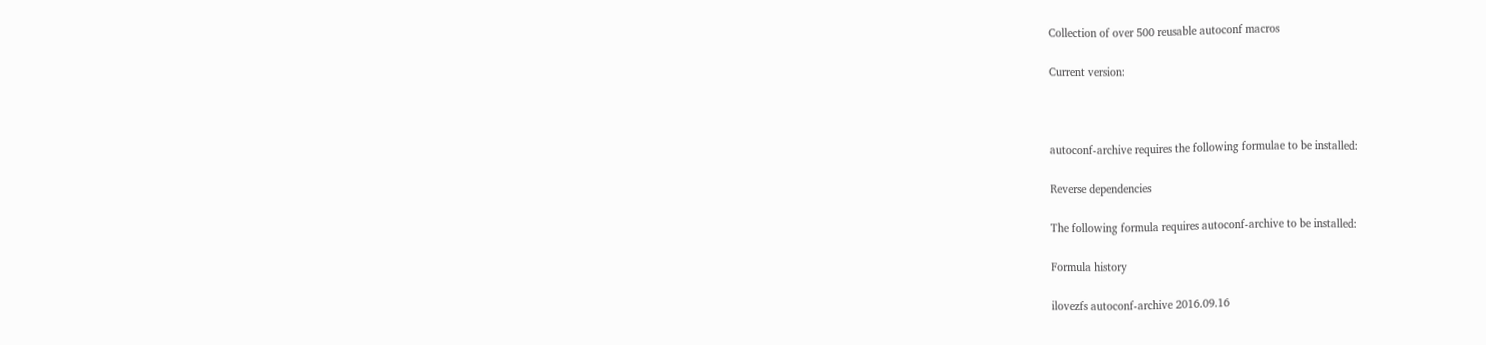Collection of over 500 reusable autoconf macros

Current version:



autoconf-archive requires the following formulae to be installed:

Reverse dependencies

The following formula requires autoconf-archive to be installed:

Formula history

ilovezfs autoconf-archive 2016.09.16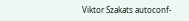Viktor Szakats autoconf-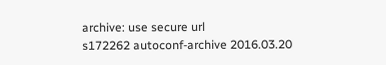archive: use secure url
s172262 autoconf-archive 2016.03.20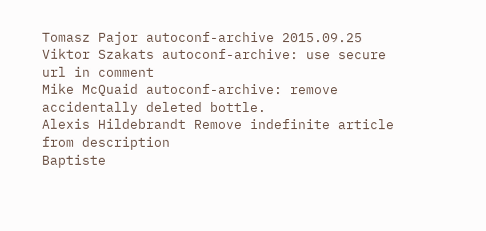Tomasz Pajor autoconf-archive 2015.09.25
Viktor Szakats autoconf-archive: use secure url in comment
Mike McQuaid autoconf-archive: remove accidentally deleted bottle.
Alexis Hildebrandt Remove indefinite article from description
Baptiste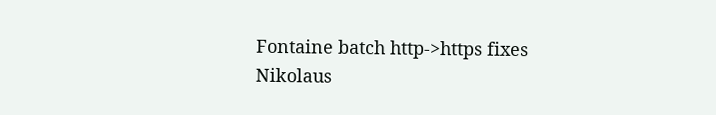Fontaine batch http->https fixes
Nikolaus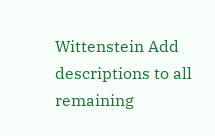Wittenstein Add descriptions to all remaining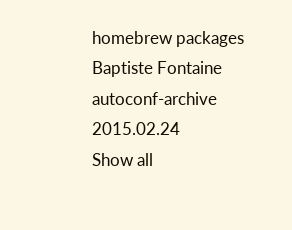homebrew packages
Baptiste Fontaine autoconf-archive 2015.02.24
Show all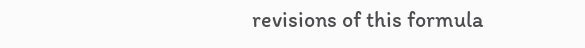revisions of this formula